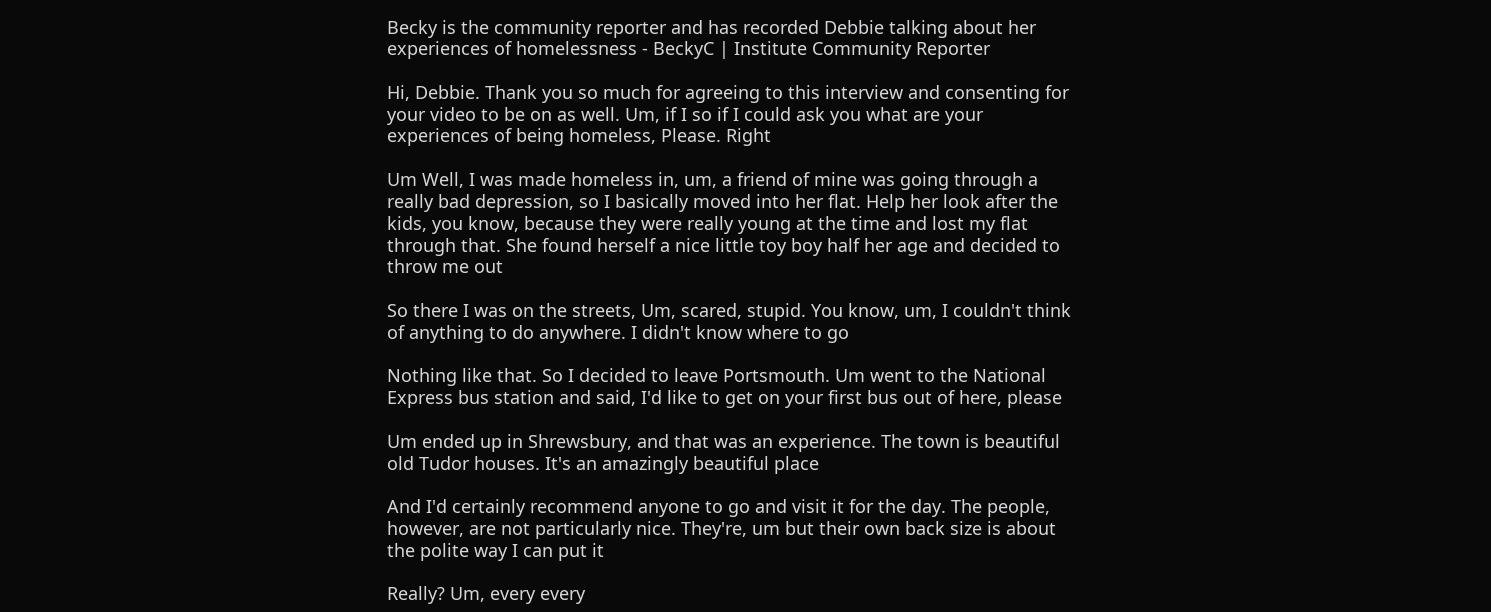Becky is the community reporter and has recorded Debbie talking about her experiences of homelessness - BeckyC | Institute Community Reporter

Hi, Debbie. Thank you so much for agreeing to this interview and consenting for your video to be on as well. Um, if I so if I could ask you what are your experiences of being homeless, Please. Right

Um Well, I was made homeless in, um, a friend of mine was going through a really bad depression, so I basically moved into her flat. Help her look after the kids, you know, because they were really young at the time and lost my flat through that. She found herself a nice little toy boy half her age and decided to throw me out

So there I was on the streets, Um, scared, stupid. You know, um, I couldn't think of anything to do anywhere. I didn't know where to go

Nothing like that. So I decided to leave Portsmouth. Um went to the National Express bus station and said, I'd like to get on your first bus out of here, please

Um ended up in Shrewsbury, and that was an experience. The town is beautiful old Tudor houses. It's an amazingly beautiful place

And I'd certainly recommend anyone to go and visit it for the day. The people, however, are not particularly nice. They're, um but their own back size is about the polite way I can put it

Really? Um, every every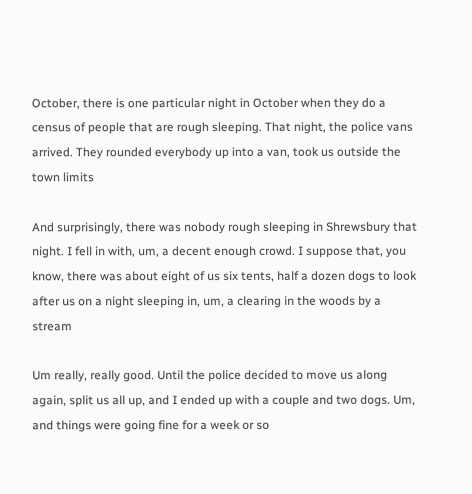October, there is one particular night in October when they do a census of people that are rough sleeping. That night, the police vans arrived. They rounded everybody up into a van, took us outside the town limits

And surprisingly, there was nobody rough sleeping in Shrewsbury that night. I fell in with, um, a decent enough crowd. I suppose that, you know, there was about eight of us six tents, half a dozen dogs to look after us on a night sleeping in, um, a clearing in the woods by a stream

Um really, really good. Until the police decided to move us along again, split us all up, and I ended up with a couple and two dogs. Um, and things were going fine for a week or so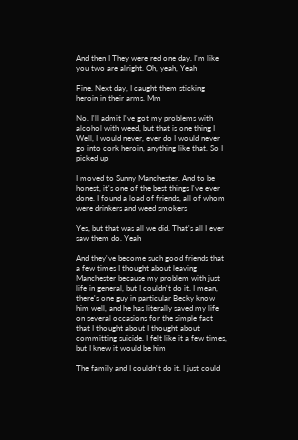And then I They were red one day. I'm like you two are alright. Oh, yeah, Yeah

Fine. Next day, I caught them sticking heroin in their arms. Mm

No. I'll admit I've got my problems with alcohol with weed, but that is one thing I Well, I would never, ever do I would never go into cork heroin, anything like that. So I picked up

I moved to Sunny Manchester. And to be honest, it's one of the best things I've ever done. I found a load of friends, all of whom were drinkers and weed smokers

Yes, but that was all we did. That's all I ever saw them do. Yeah

And they've become such good friends that a few times I thought about leaving Manchester because my problem with just life in general, but I couldn't do it. I mean, there's one guy in particular Becky know him well, and he has literally saved my life on several occasions for the simple fact that I thought about I thought about committing suicide. I felt like it a few times, but I knew it would be him

The family and I couldn't do it. I just could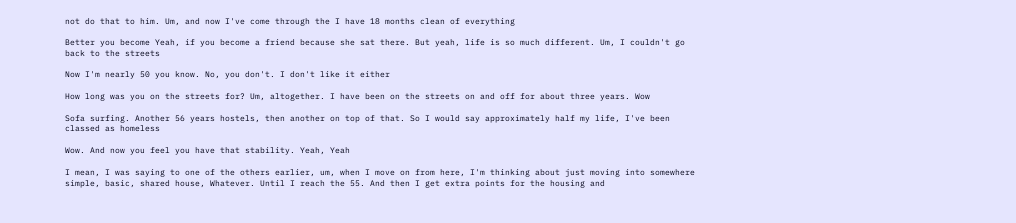not do that to him. Um, and now I've come through the I have 18 months clean of everything

Better you become Yeah, if you become a friend because she sat there. But yeah, life is so much different. Um, I couldn't go back to the streets

Now I'm nearly 50 you know. No, you don't. I don't like it either

How long was you on the streets for? Um, altogether. I have been on the streets on and off for about three years. Wow

Sofa surfing. Another 56 years hostels, then another on top of that. So I would say approximately half my life, I've been classed as homeless

Wow. And now you feel you have that stability. Yeah, Yeah

I mean, I was saying to one of the others earlier, um, when I move on from here, I'm thinking about just moving into somewhere simple, basic, shared house, Whatever. Until I reach the 55. And then I get extra points for the housing and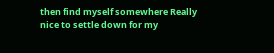then find myself somewhere Really nice to settle down for my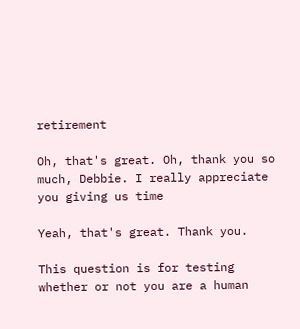retirement

Oh, that's great. Oh, thank you so much, Debbie. I really appreciate you giving us time

Yeah, that's great. Thank you.

This question is for testing whether or not you are a human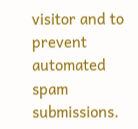visitor and to prevent automated spam submissions.